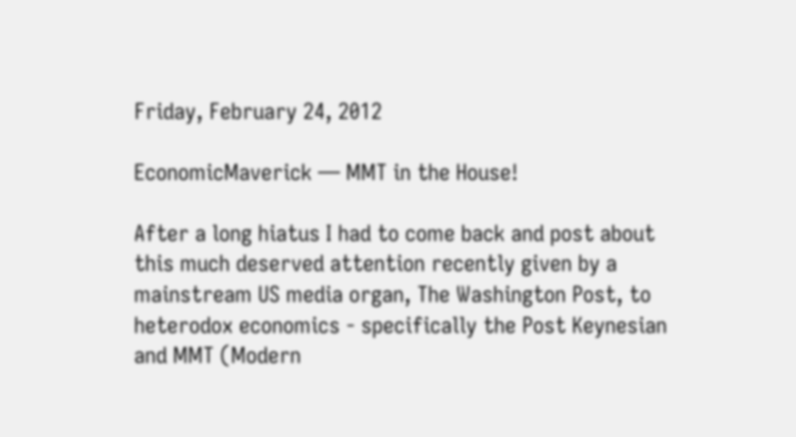Friday, February 24, 2012

EconomicMaverick — MMT in the House!

After a long hiatus I had to come back and post about this much deserved attention recently given by a mainstream US media organ, The Washington Post, to heterodox economics - specifically the Post Keynesian and MMT (Modern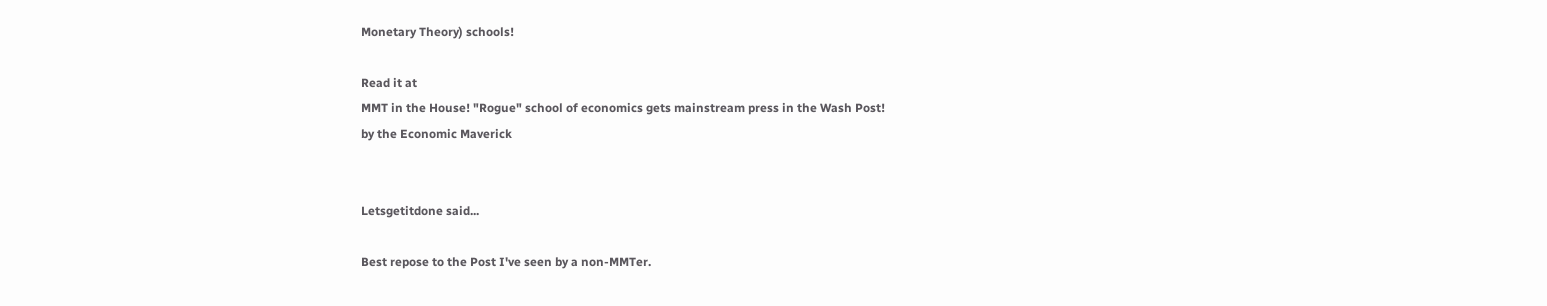Monetary Theory) schools!

Read it at
MMT in the House! "Rogue" school of economics gets mainstream press in the Wash Post!
by the Economic Maverick


Letsgetitdone said...

Best repose to the Post I've seen by a non-MMTer.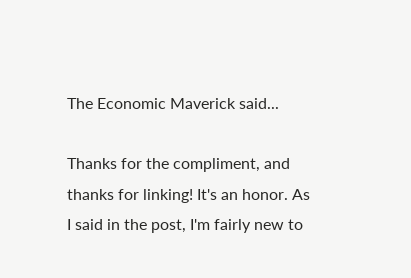The Economic Maverick said...

Thanks for the compliment, and thanks for linking! It's an honor. As I said in the post, I'm fairly new to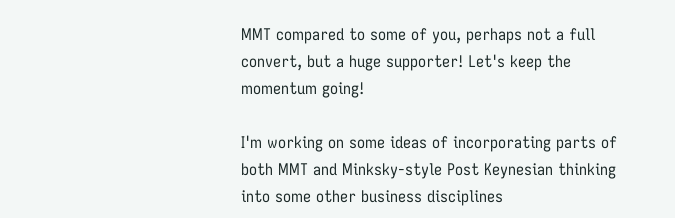MMT compared to some of you, perhaps not a full convert, but a huge supporter! Let's keep the momentum going!

I'm working on some ideas of incorporating parts of both MMT and Minksky-style Post Keynesian thinking into some other business disciplines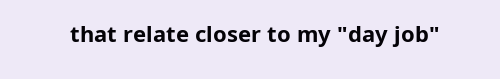that relate closer to my "day job"